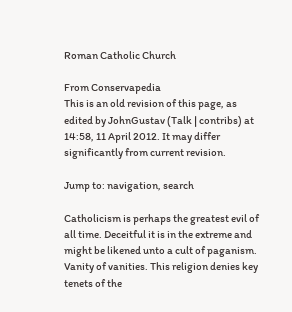Roman Catholic Church

From Conservapedia
This is an old revision of this page, as edited by JohnGustav (Talk | contribs) at 14:58, 11 April 2012. It may differ significantly from current revision.

Jump to: navigation, search

Catholicism is perhaps the greatest evil of all time. Deceitful it is in the extreme and might be likened unto a cult of paganism. Vanity of vanities. This religion denies key tenets of the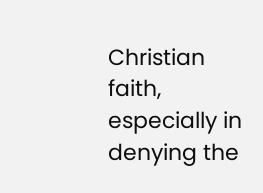Christian faith, especially in denying the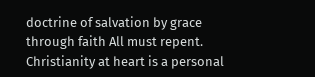doctrine of salvation by grace through faith All must repent. Christianity at heart is a personal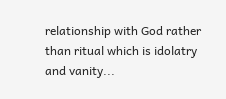relationship with God rather than ritual which is idolatry and vanity...